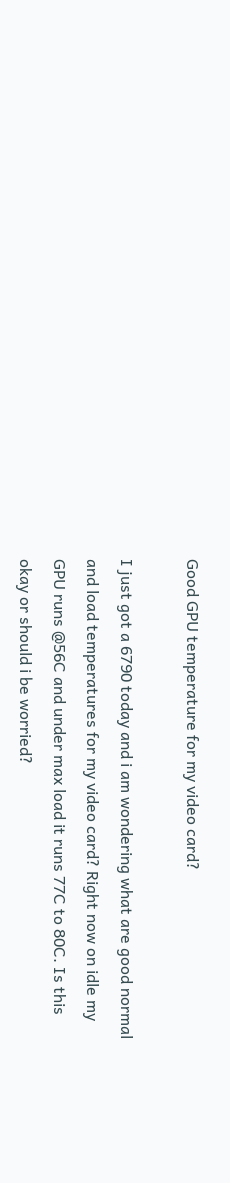Good GPU temperature for my video card?

I just got a 6790 today and i am wondering what are good normal and load temperatures for my video card? Right now on idle my GPU runs @56C and under max load it runs 77C to 80C. Is this okay or should i be worried?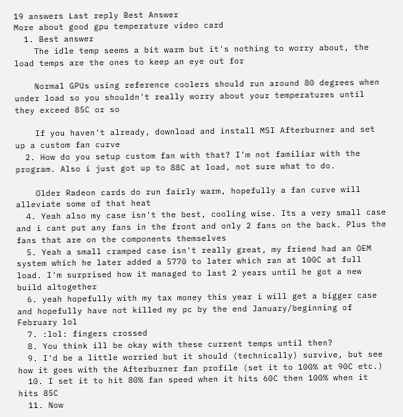19 answers Last reply Best Answer
More about good gpu temperature video card
  1. Best answer
    The idle temp seems a bit warm but it's nothing to worry about, the load temps are the ones to keep an eye out for

    Normal GPUs using reference coolers should run around 80 degrees when under load so you shouldn't really worry about your temperatures until they exceed 85C or so

    If you haven't already, download and install MSI Afterburner and set up a custom fan curve
  2. How do you setup custom fan with that? I'm not familiar with the program. Also i just got up to 88C at load, not sure what to do.

    Older Radeon cards do run fairly warm, hopefully a fan curve will alleviate some of that heat
  4. Yeah also my case isn't the best, cooling wise. Its a very small case and i cant put any fans in the front and only 2 fans on the back. Plus the fans that are on the components themselves
  5. Yeah a small cramped case isn't really great, my friend had an OEM system which he later added a 5770 to later which ran at 100C at full load. I'm surprised how it managed to last 2 years until he got a new build altogether
  6. yeah hopefully with my tax money this year i will get a bigger case and hopefully have not killed my pc by the end January/beginning of February lol
  7. :lol: fingers crossed
  8. You think ill be okay with these current temps until then?
  9. I'd be a little worried but it should (technically) survive, but see how it goes with the Afterburner fan profile (set it to 100% at 90C etc.)
  10. I set it to hit 80% fan speed when it hits 60C then 100% when it hits 85C
  11. Now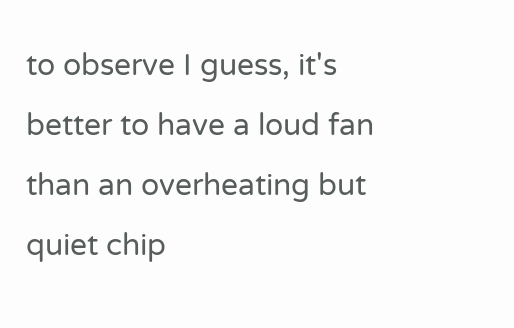to observe I guess, it's better to have a loud fan than an overheating but quiet chip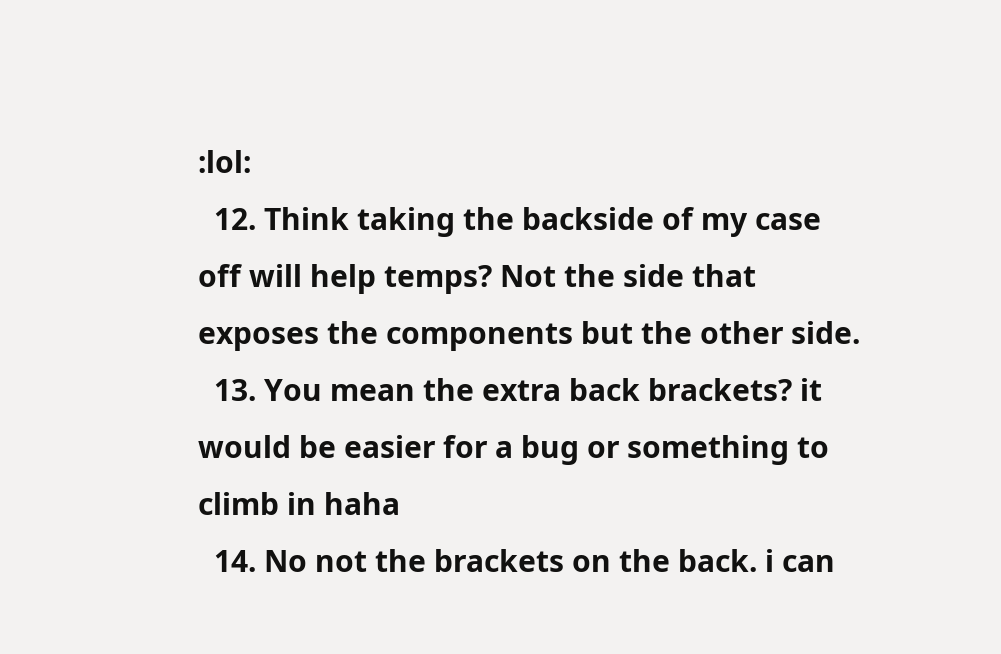:lol:
  12. Think taking the backside of my case off will help temps? Not the side that exposes the components but the other side.
  13. You mean the extra back brackets? it would be easier for a bug or something to climb in haha
  14. No not the brackets on the back. i can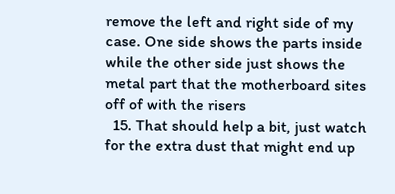remove the left and right side of my case. One side shows the parts inside while the other side just shows the metal part that the motherboard sites off of with the risers
  15. That should help a bit, just watch for the extra dust that might end up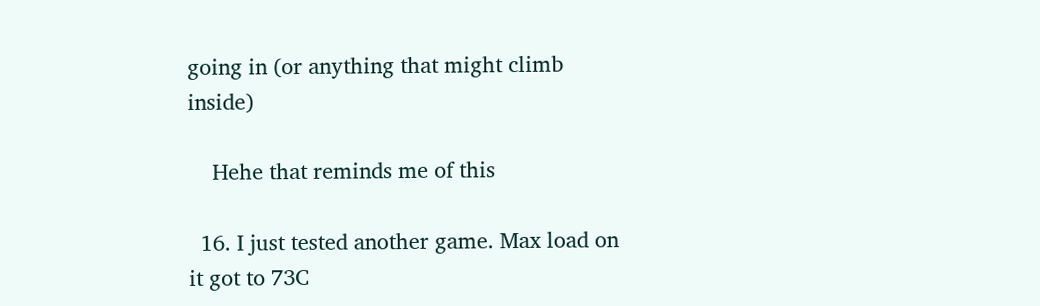going in (or anything that might climb inside)

    Hehe that reminds me of this

  16. I just tested another game. Max load on it got to 73C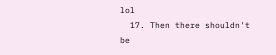lol
  17. Then there shouldn't be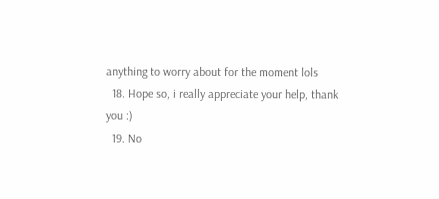anything to worry about for the moment lols
  18. Hope so, i really appreciate your help, thank you :)
  19. No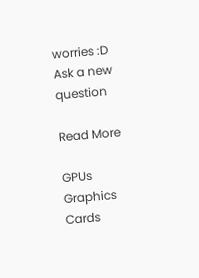worries :D
Ask a new question

Read More

GPUs Graphics Cards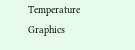Temperature Graphics